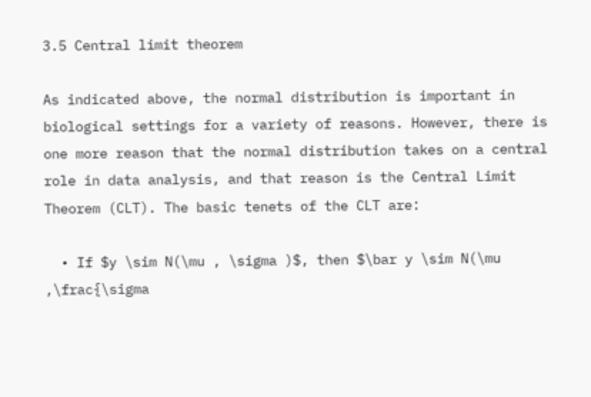3.5 Central limit theorem

As indicated above, the normal distribution is important in biological settings for a variety of reasons. However, there is one more reason that the normal distribution takes on a central role in data analysis, and that reason is the Central Limit Theorem (CLT). The basic tenets of the CLT are:

  • If $y \sim N(\mu , \sigma )$, then $\bar y \sim N(\mu ,\frac{\sigma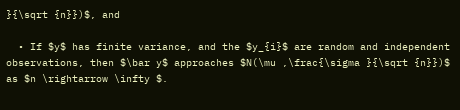}{\sqrt {n}})$, and

  • If $y$ has finite variance, and the $y_{i}$ are random and independent observations, then $\bar y$ approaches $N(\mu ,\frac{\sigma }{\sqrt {n}})$ as $n \rightarrow \infty $.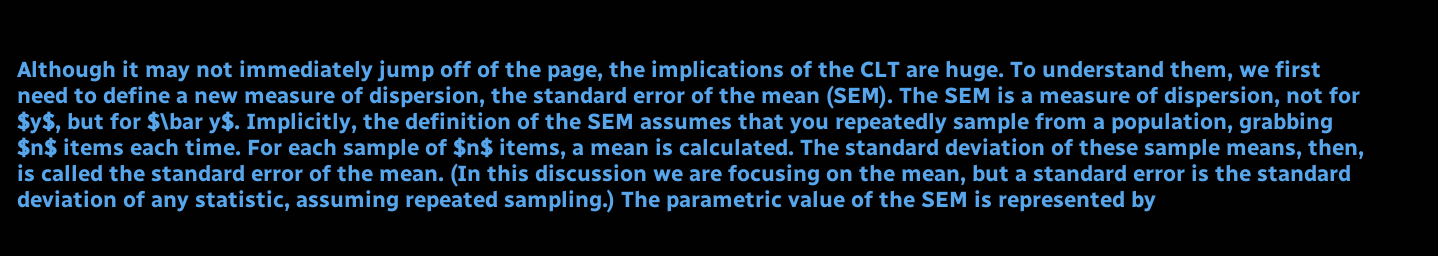Although it may not immediately jump off of the page, the implications of the CLT are huge. To understand them, we first need to define a new measure of dispersion, the standard error of the mean (SEM). The SEM is a measure of dispersion, not for $y$, but for $\bar y$. Implicitly, the definition of the SEM assumes that you repeatedly sample from a population, grabbing $n$ items each time. For each sample of $n$ items, a mean is calculated. The standard deviation of these sample means, then, is called the standard error of the mean. (In this discussion we are focusing on the mean, but a standard error is the standard deviation of any statistic, assuming repeated sampling.) The parametric value of the SEM is represented by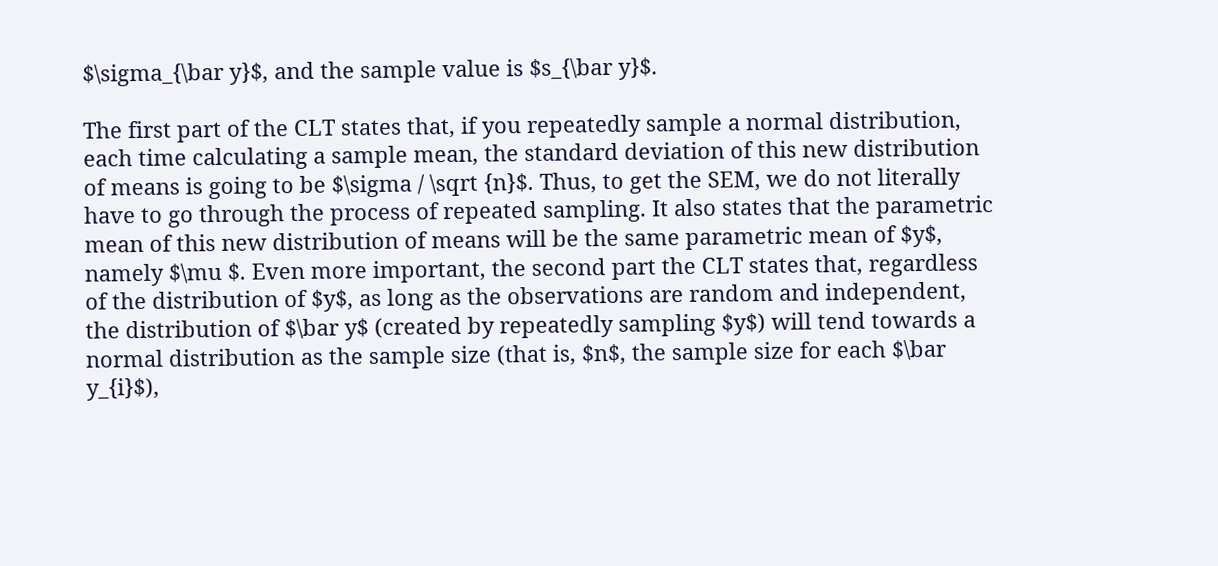$\sigma_{\bar y}$, and the sample value is $s_{\bar y}$.

The first part of the CLT states that, if you repeatedly sample a normal distribution, each time calculating a sample mean, the standard deviation of this new distribution of means is going to be $\sigma / \sqrt {n}$. Thus, to get the SEM, we do not literally have to go through the process of repeated sampling. It also states that the parametric mean of this new distribution of means will be the same parametric mean of $y$, namely $\mu $. Even more important, the second part the CLT states that, regardless of the distribution of $y$, as long as the observations are random and independent, the distribution of $\bar y$ (created by repeatedly sampling $y$) will tend towards a normal distribution as the sample size (that is, $n$, the sample size for each $\bar y_{i}$),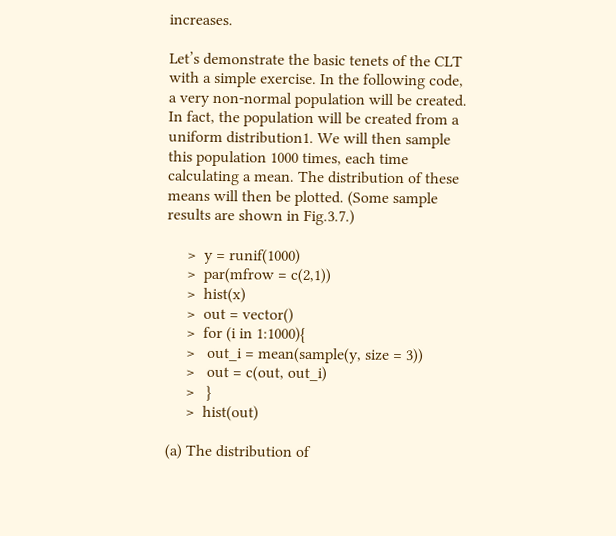increases.

Let’s demonstrate the basic tenets of the CLT with a simple exercise. In the following code, a very non-normal population will be created. In fact, the population will be created from a uniform distribution1. We will then sample this population 1000 times, each time calculating a mean. The distribution of these means will then be plotted. (Some sample results are shown in Fig.3.7.)

     >  y = runif(1000)
     >  par(mfrow = c(2,1))
     >  hist(x)
     >  out = vector()
     >  for (i in 1:1000){
     >   out_i = mean(sample(y, size = 3))
     >   out = c(out, out_i)
     >   }
     >  hist(out)

(a) The distribution of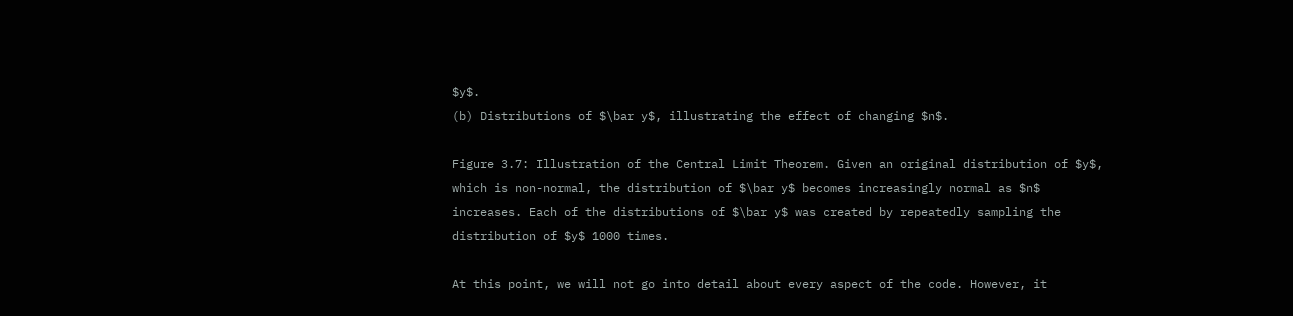$y$.
(b) Distributions of $\bar y$, illustrating the effect of changing $n$.

Figure 3.7: Illustration of the Central Limit Theorem. Given an original distribution of $y$, which is non-normal, the distribution of $\bar y$ becomes increasingly normal as $n$ increases. Each of the distributions of $\bar y$ was created by repeatedly sampling the distribution of $y$ 1000 times.

At this point, we will not go into detail about every aspect of the code. However, it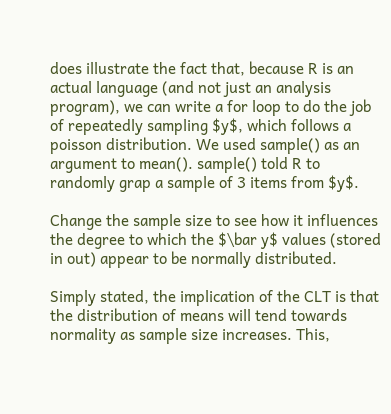does illustrate the fact that, because R is an actual language (and not just an analysis program), we can write a for loop to do the job of repeatedly sampling $y$, which follows a poisson distribution. We used sample() as an argument to mean(). sample() told R to randomly grap a sample of 3 items from $y$.

Change the sample size to see how it influences the degree to which the $\bar y$ values (stored in out) appear to be normally distributed.

Simply stated, the implication of the CLT is that the distribution of means will tend towards normality as sample size increases. This,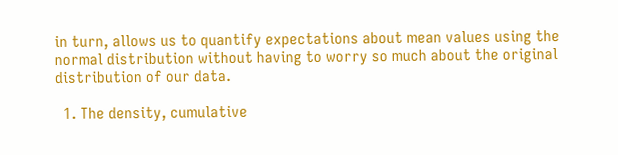in turn, allows us to quantify expectations about mean values using the normal distribution without having to worry so much about the original distribution of our data.

  1. The density, cumulative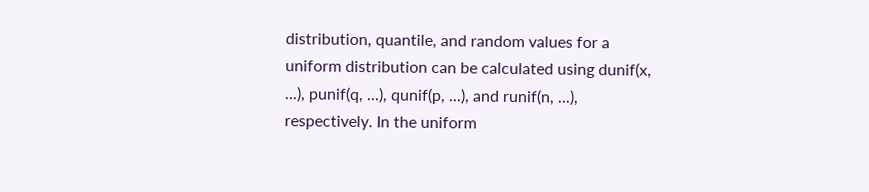distribution, quantile, and random values for a uniform distribution can be calculated using dunif(x, ...), punif(q, ...), qunif(p, ...), and runif(n, ...), respectively. In the uniform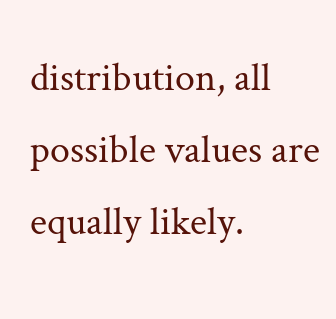distribution, all possible values are equally likely.